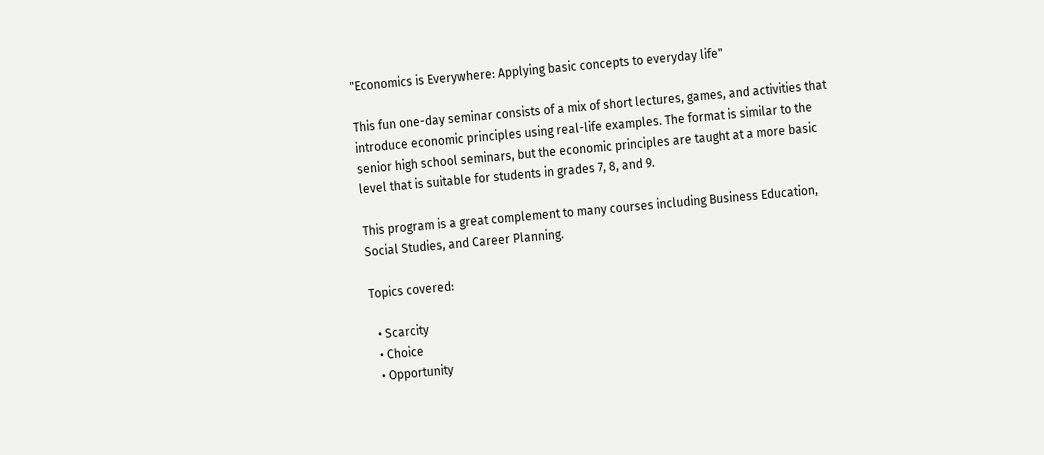"Economics is Everywhere: Applying basic concepts to everyday life"

This fun one-day seminar consists of a mix of short lectures, games, and activities that introduce economic principles using real-life examples. The format is similar to the senior high school seminars, but the economic principles are taught at a more basic level that is suitable for students in grades 7, 8, and 9.

This program is a great complement to many courses including Business Education, Social Studies, and Career Planning.

Topics covered:

  • Scarcity
  • Choice
  • Opportunity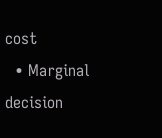cost
  • Marginal decision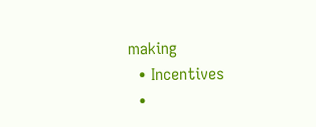making
  • Incentives
  •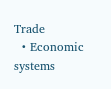Trade
  • Economic systems